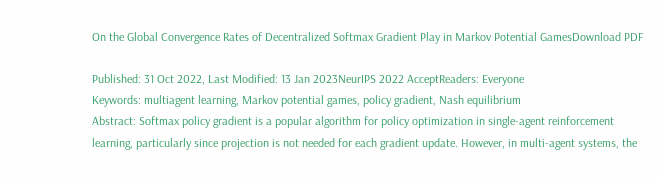On the Global Convergence Rates of Decentralized Softmax Gradient Play in Markov Potential GamesDownload PDF

Published: 31 Oct 2022, Last Modified: 13 Jan 2023NeurIPS 2022 AcceptReaders: Everyone
Keywords: multiagent learning, Markov potential games, policy gradient, Nash equilibrium
Abstract: Softmax policy gradient is a popular algorithm for policy optimization in single-agent reinforcement learning, particularly since projection is not needed for each gradient update. However, in multi-agent systems, the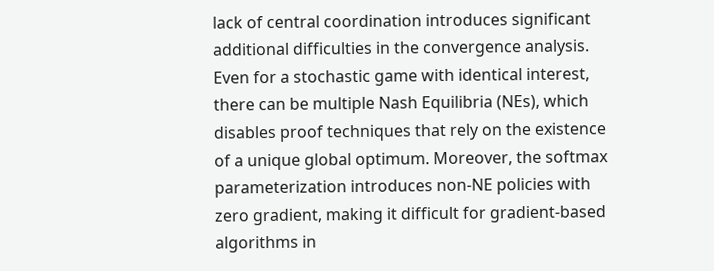lack of central coordination introduces significant additional difficulties in the convergence analysis. Even for a stochastic game with identical interest, there can be multiple Nash Equilibria (NEs), which disables proof techniques that rely on the existence of a unique global optimum. Moreover, the softmax parameterization introduces non-NE policies with zero gradient, making it difficult for gradient-based algorithms in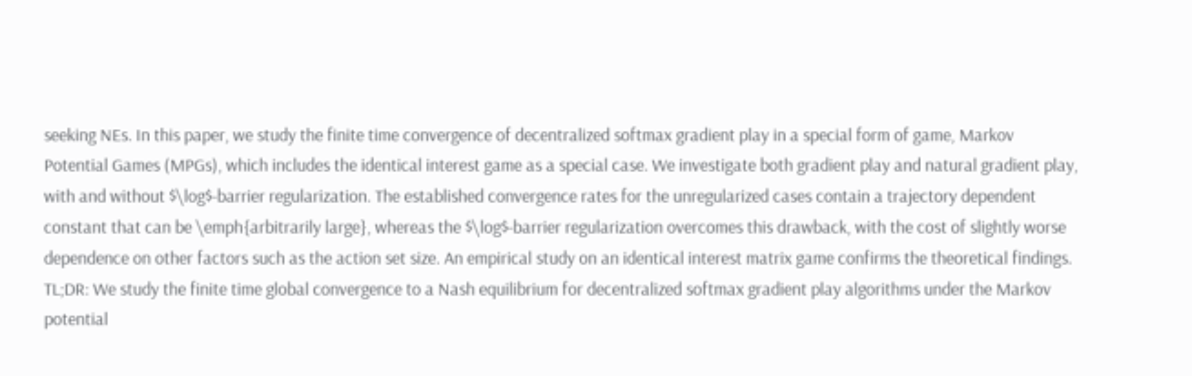seeking NEs. In this paper, we study the finite time convergence of decentralized softmax gradient play in a special form of game, Markov Potential Games (MPGs), which includes the identical interest game as a special case. We investigate both gradient play and natural gradient play, with and without $\log$-barrier regularization. The established convergence rates for the unregularized cases contain a trajectory dependent constant that can be \emph{arbitrarily large}, whereas the $\log$-barrier regularization overcomes this drawback, with the cost of slightly worse dependence on other factors such as the action set size. An empirical study on an identical interest matrix game confirms the theoretical findings.
TL;DR: We study the finite time global convergence to a Nash equilibrium for decentralized softmax gradient play algorithms under the Markov potential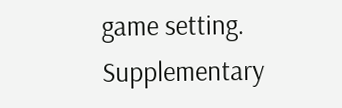game setting.
Supplementary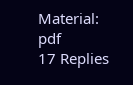Material: pdf
17 Replies